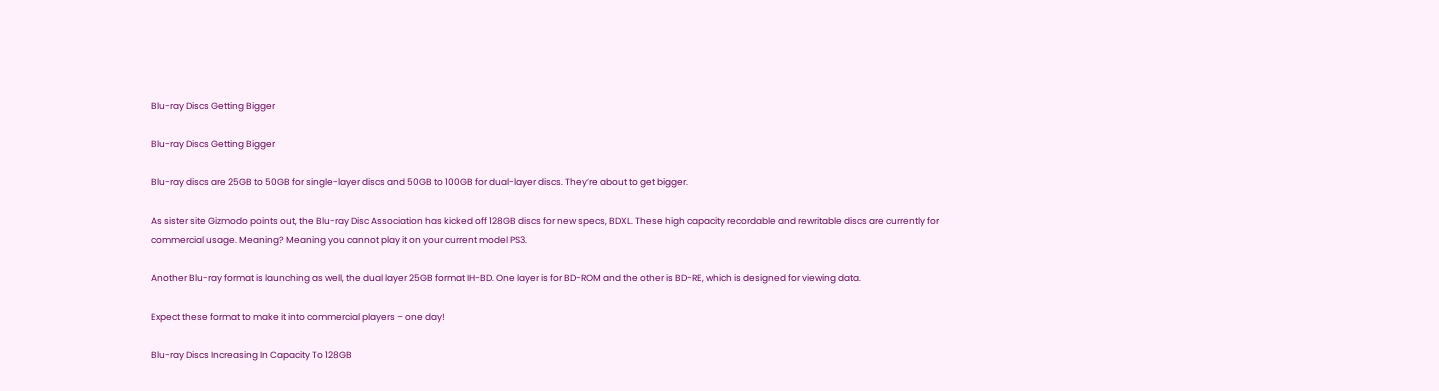Blu-ray Discs Getting Bigger

Blu-ray Discs Getting Bigger

Blu-ray discs are 25GB to 50GB for single-layer discs and 50GB to 100GB for dual-layer discs. They’re about to get bigger.

As sister site Gizmodo points out, the Blu-ray Disc Association has kicked off 128GB discs for new specs, BDXL. These high capacity recordable and rewritable discs are currently for commercial usage. Meaning? Meaning you cannot play it on your current model PS3.

Another Blu-ray format is launching as well, the dual layer 25GB format IH-BD. One layer is for BD-ROM and the other is BD-RE, which is designed for viewing data.

Expect these format to make it into commercial players – one day!

Blu-ray Discs Increasing In Capacity To 128GB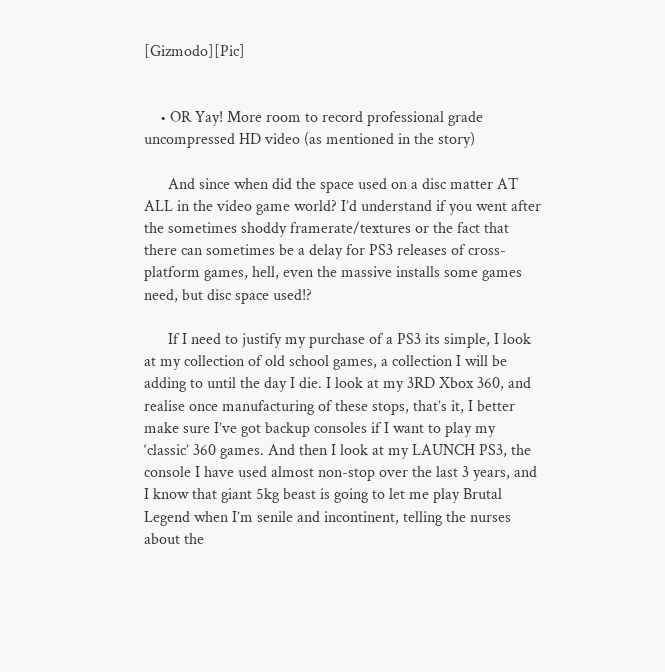[Gizmodo][Pic]


    • OR Yay! More room to record professional grade uncompressed HD video (as mentioned in the story)

      And since when did the space used on a disc matter AT ALL in the video game world? I’d understand if you went after the sometimes shoddy framerate/textures or the fact that there can sometimes be a delay for PS3 releases of cross-platform games, hell, even the massive installs some games need, but disc space used!?

      If I need to justify my purchase of a PS3 its simple, I look at my collection of old school games, a collection I will be adding to until the day I die. I look at my 3RD Xbox 360, and realise once manufacturing of these stops, that’s it, I better make sure I’ve got backup consoles if I want to play my ‘classic’ 360 games. And then I look at my LAUNCH PS3, the console I have used almost non-stop over the last 3 years, and I know that giant 5kg beast is going to let me play Brutal Legend when I’m senile and incontinent, telling the nurses about the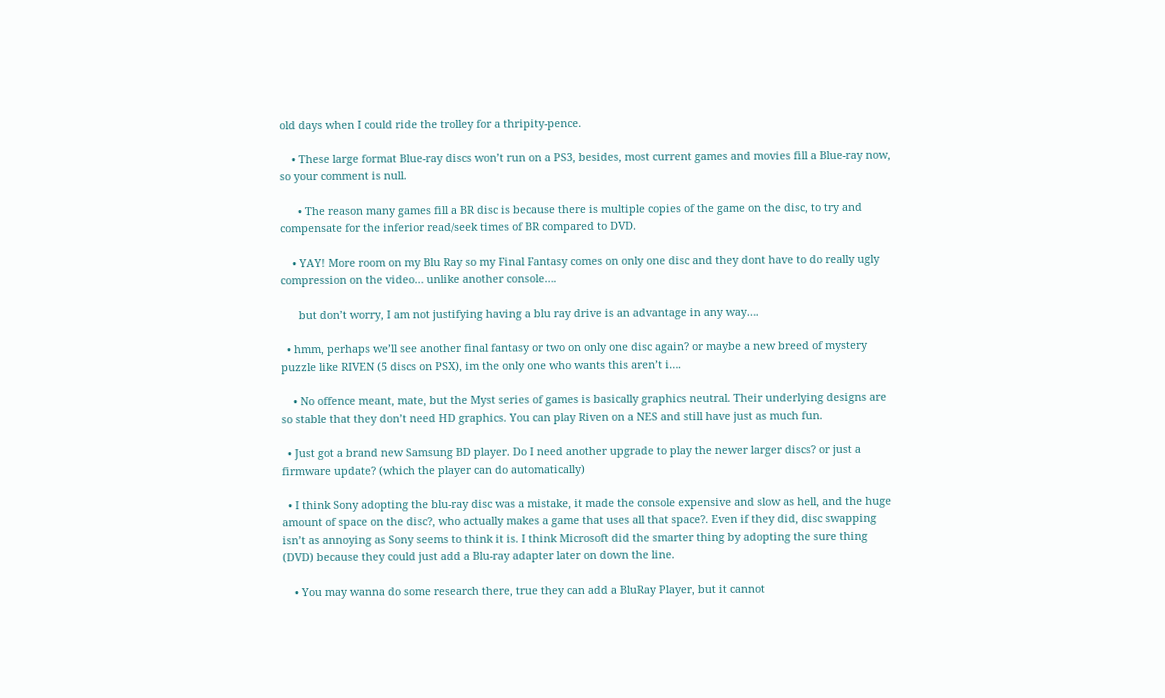old days when I could ride the trolley for a thripity-pence.

    • These large format Blue-ray discs won’t run on a PS3, besides, most current games and movies fill a Blue-ray now, so your comment is null.

      • The reason many games fill a BR disc is because there is multiple copies of the game on the disc, to try and compensate for the inferior read/seek times of BR compared to DVD.

    • YAY! More room on my Blu Ray so my Final Fantasy comes on only one disc and they dont have to do really ugly compression on the video… unlike another console….

      but don’t worry, I am not justifying having a blu ray drive is an advantage in any way….

  • hmm, perhaps we’ll see another final fantasy or two on only one disc again? or maybe a new breed of mystery puzzle like RIVEN (5 discs on PSX), im the only one who wants this aren’t i….

    • No offence meant, mate, but the Myst series of games is basically graphics neutral. Their underlying designs are so stable that they don’t need HD graphics. You can play Riven on a NES and still have just as much fun.

  • Just got a brand new Samsung BD player. Do I need another upgrade to play the newer larger discs? or just a firmware update? (which the player can do automatically)

  • I think Sony adopting the blu-ray disc was a mistake, it made the console expensive and slow as hell, and the huge amount of space on the disc?, who actually makes a game that uses all that space?. Even if they did, disc swapping isn’t as annoying as Sony seems to think it is. I think Microsoft did the smarter thing by adopting the sure thing (DVD) because they could just add a Blu-ray adapter later on down the line.

    • You may wanna do some research there, true they can add a BluRay Player, but it cannot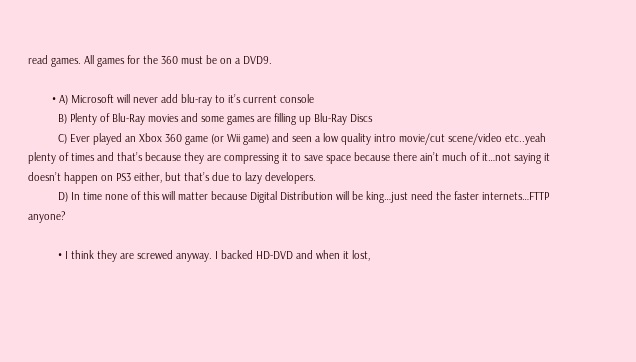read games. All games for the 360 must be on a DVD9.

        • A) Microsoft will never add blu-ray to it’s current console
          B) Plenty of Blu-Ray movies and some games are filling up Blu-Ray Discs
          C) Ever played an Xbox 360 game (or Wii game) and seen a low quality intro movie/cut scene/video etc..yeah plenty of times and that’s because they are compressing it to save space because there ain’t much of it…not saying it doesn’t happen on PS3 either, but that’s due to lazy developers.
          D) In time none of this will matter because Digital Distribution will be king…just need the faster internets…FTTP anyone?

          • I think they are screwed anyway. I backed HD-DVD and when it lost,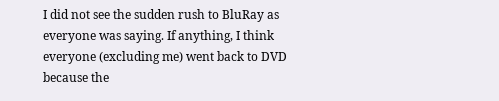I did not see the sudden rush to BluRay as everyone was saying. If anything, I think everyone (excluding me) went back to DVD because the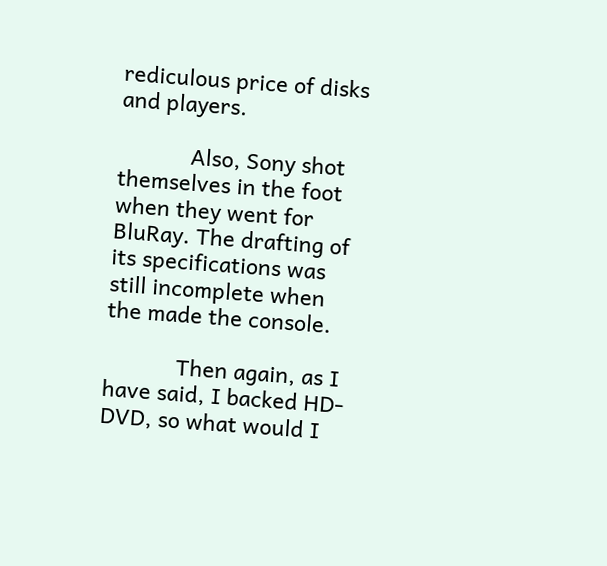rediculous price of disks and players.

            Also, Sony shot themselves in the foot when they went for BluRay. The drafting of its specifications was still incomplete when the made the console.

            Then again, as I have said, I backed HD-DVD, so what would I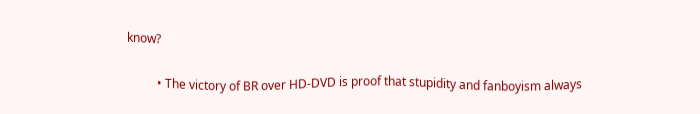know?

          • The victory of BR over HD-DVD is proof that stupidity and fanboyism always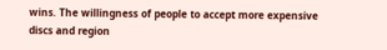wins. The willingness of people to accept more expensive discs and region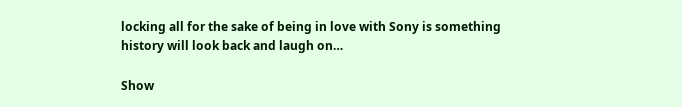locking all for the sake of being in love with Sony is something history will look back and laugh on…

Show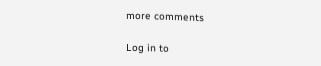more comments

Log in to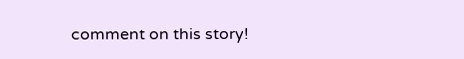comment on this story!